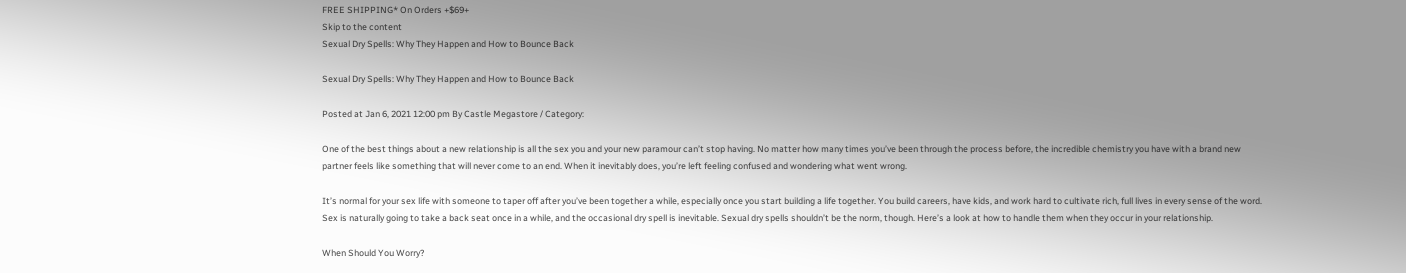FREE SHIPPING* On Orders +$69+
Skip to the content
Sexual Dry Spells: Why They Happen and How to Bounce Back

Sexual Dry Spells: Why They Happen and How to Bounce Back

Posted at Jan 6, 2021 12:00 pm By Castle Megastore / Category:

One of the best things about a new relationship is all the sex you and your new paramour can’t stop having. No matter how many times you’ve been through the process before, the incredible chemistry you have with a brand new partner feels like something that will never come to an end. When it inevitably does, you’re left feeling confused and wondering what went wrong.

It’s normal for your sex life with someone to taper off after you’ve been together a while, especially once you start building a life together. You build careers, have kids, and work hard to cultivate rich, full lives in every sense of the word. Sex is naturally going to take a back seat once in a while, and the occasional dry spell is inevitable. Sexual dry spells shouldn’t be the norm, though. Here’s a look at how to handle them when they occur in your relationship.

When Should You Worry?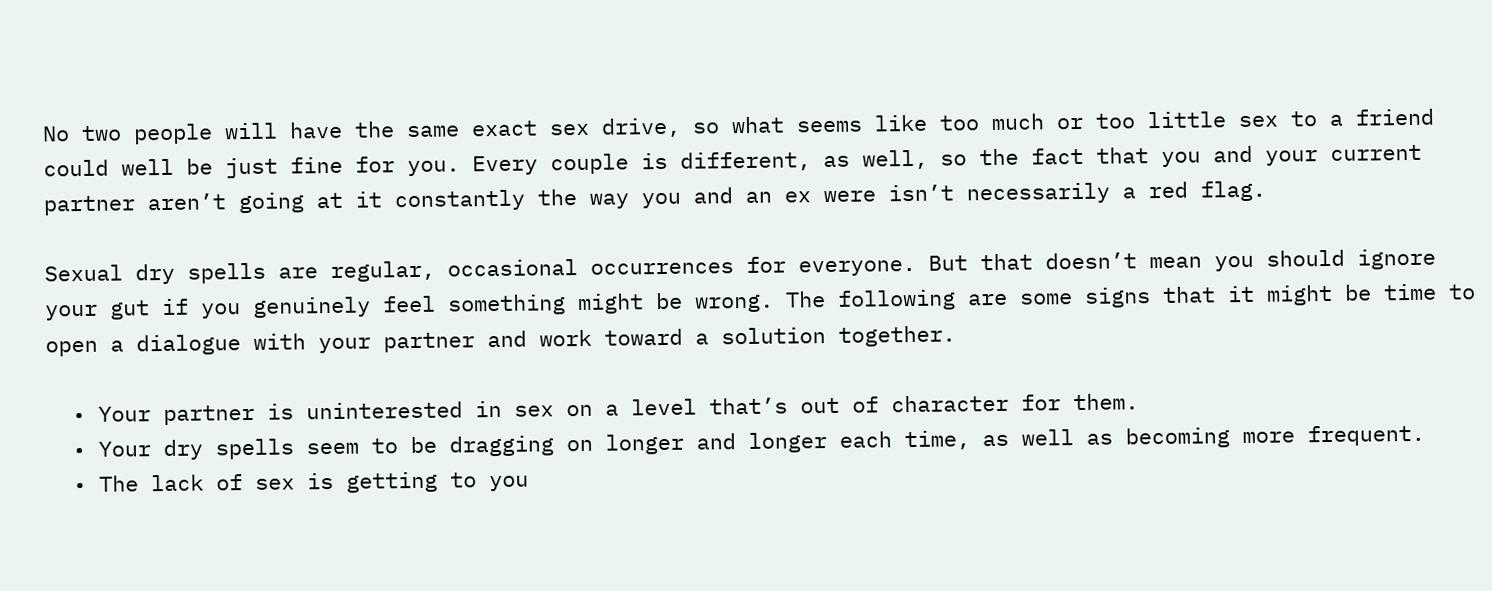No two people will have the same exact sex drive, so what seems like too much or too little sex to a friend could well be just fine for you. Every couple is different, as well, so the fact that you and your current partner aren’t going at it constantly the way you and an ex were isn’t necessarily a red flag.

Sexual dry spells are regular, occasional occurrences for everyone. But that doesn’t mean you should ignore your gut if you genuinely feel something might be wrong. The following are some signs that it might be time to open a dialogue with your partner and work toward a solution together.

  • Your partner is uninterested in sex on a level that’s out of character for them.
  • Your dry spells seem to be dragging on longer and longer each time, as well as becoming more frequent.
  • The lack of sex is getting to you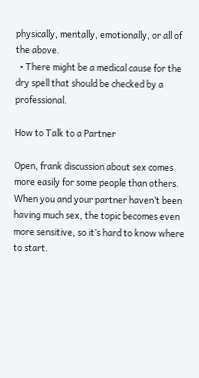physically, mentally, emotionally, or all of the above.
  • There might be a medical cause for the dry spell that should be checked by a professional.

How to Talk to a Partner

Open, frank discussion about sex comes more easily for some people than others. When you and your partner haven’t been having much sex, the topic becomes even more sensitive, so it’s hard to know where to start.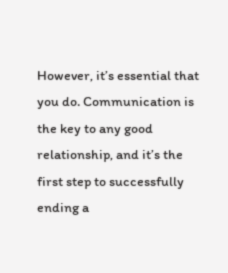However, it’s essential that you do. Communication is the key to any good relationship, and it’s the first step to successfully ending a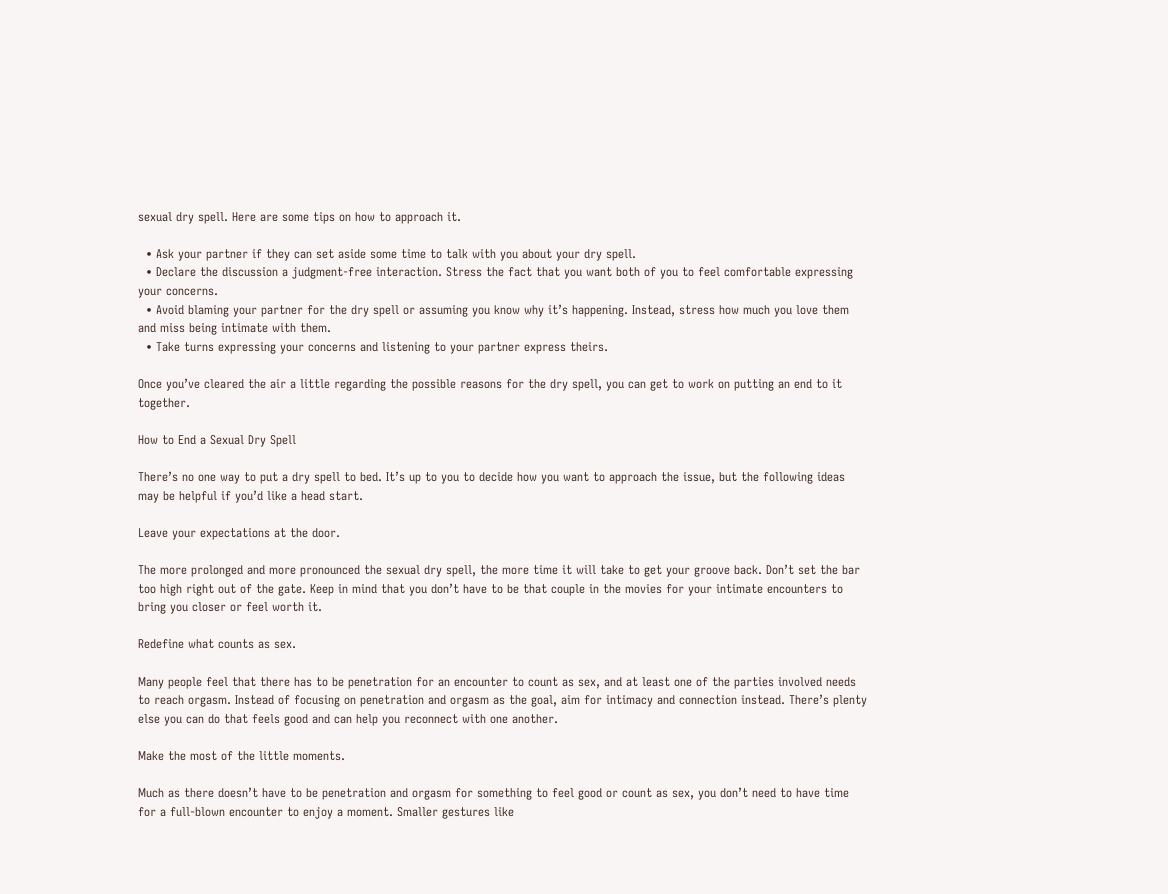sexual dry spell. Here are some tips on how to approach it.

  • Ask your partner if they can set aside some time to talk with you about your dry spell.
  • Declare the discussion a judgment-free interaction. Stress the fact that you want both of you to feel comfortable expressing your concerns.
  • Avoid blaming your partner for the dry spell or assuming you know why it’s happening. Instead, stress how much you love them and miss being intimate with them.
  • Take turns expressing your concerns and listening to your partner express theirs.

Once you’ve cleared the air a little regarding the possible reasons for the dry spell, you can get to work on putting an end to it together.

How to End a Sexual Dry Spell

There’s no one way to put a dry spell to bed. It’s up to you to decide how you want to approach the issue, but the following ideas may be helpful if you’d like a head start.

Leave your expectations at the door.

The more prolonged and more pronounced the sexual dry spell, the more time it will take to get your groove back. Don’t set the bar too high right out of the gate. Keep in mind that you don’t have to be that couple in the movies for your intimate encounters to bring you closer or feel worth it.

Redefine what counts as sex.

Many people feel that there has to be penetration for an encounter to count as sex, and at least one of the parties involved needs to reach orgasm. Instead of focusing on penetration and orgasm as the goal, aim for intimacy and connection instead. There’s plenty else you can do that feels good and can help you reconnect with one another.

Make the most of the little moments.

Much as there doesn’t have to be penetration and orgasm for something to feel good or count as sex, you don’t need to have time for a full-blown encounter to enjoy a moment. Smaller gestures like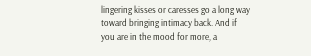lingering kisses or caresses go a long way toward bringing intimacy back. And if you are in the mood for more, a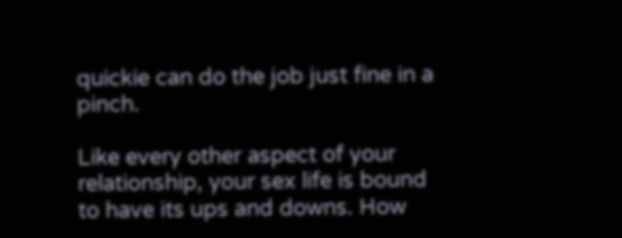quickie can do the job just fine in a pinch.

Like every other aspect of your relationship, your sex life is bound to have its ups and downs. How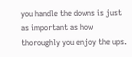you handle the downs is just as important as how thoroughly you enjoy the ups.